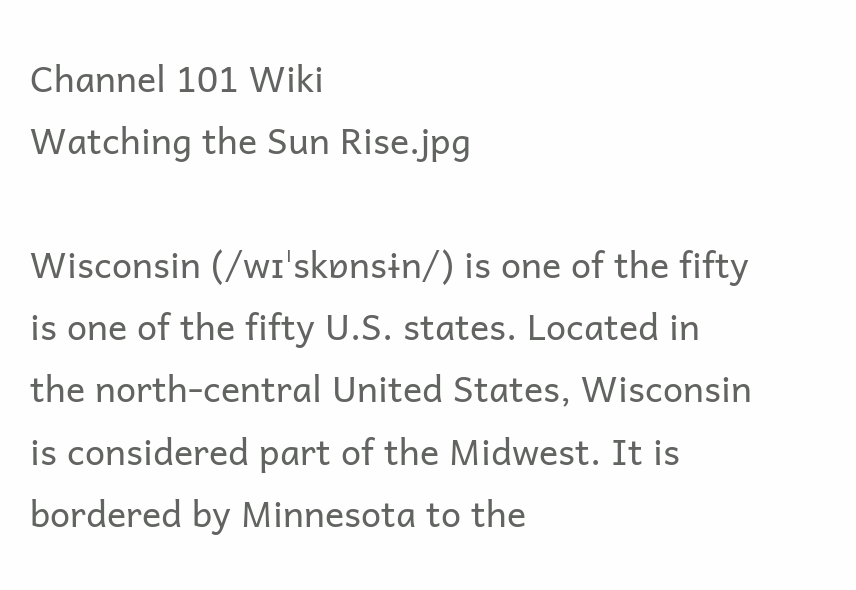Channel 101 Wiki
Watching the Sun Rise.jpg

Wisconsin (/wɪˈskɒnsɨn/) is one of the fifty is one of the fifty U.S. states. Located in the north-central United States, Wisconsin is considered part of the Midwest. It is bordered by Minnesota to the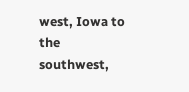west, Iowa to the southwest,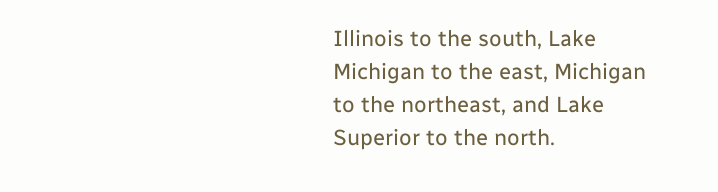Illinois to the south, Lake Michigan to the east, Michigan to the northeast, and Lake Superior to the north.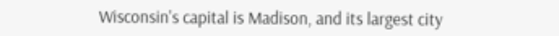Wisconsin's capital is Madison, and its largest city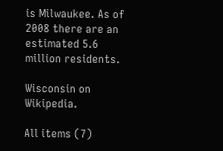is Milwaukee. As of 2008 there are an estimated 5.6 million residents.

Wisconsin on Wikipedia.

All items (7)